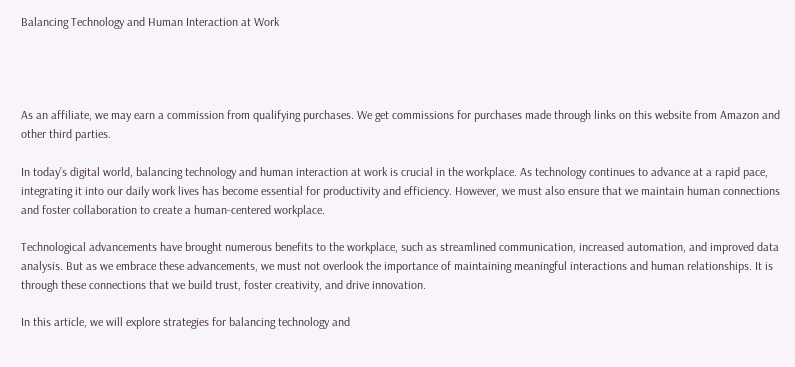Balancing Technology and Human Interaction at Work




As an affiliate, we may earn a commission from qualifying purchases. We get commissions for purchases made through links on this website from Amazon and other third parties.

In today’s digital world, balancing technology and human interaction at work is crucial in the workplace. As technology continues to advance at a rapid pace, integrating it into our daily work lives has become essential for productivity and efficiency. However, we must also ensure that we maintain human connections and foster collaboration to create a human-centered workplace.

Technological advancements have brought numerous benefits to the workplace, such as streamlined communication, increased automation, and improved data analysis. But as we embrace these advancements, we must not overlook the importance of maintaining meaningful interactions and human relationships. It is through these connections that we build trust, foster creativity, and drive innovation.

In this article, we will explore strategies for balancing technology and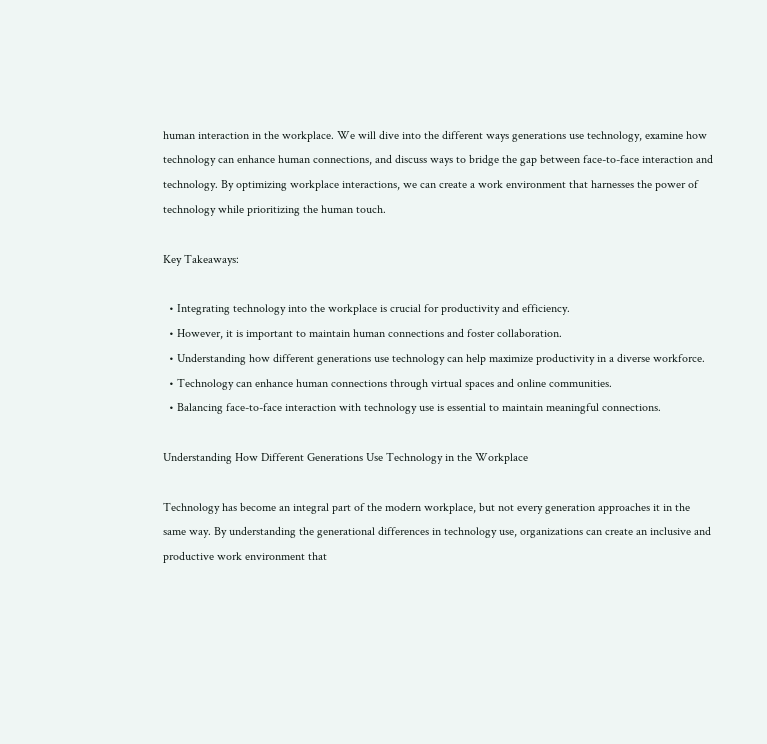human interaction in the workplace. We will dive into the different ways generations use technology, examine how technology can enhance human connections, and discuss ways to bridge the gap between face-to-face interaction and technology. By optimizing workplace interactions, we can create a work environment that harnesses the power of technology while prioritizing the human touch.

Key Takeaways:

  • Integrating technology into the workplace is crucial for productivity and efficiency.
  • However, it is important to maintain human connections and foster collaboration.
  • Understanding how different generations use technology can help maximize productivity in a diverse workforce.
  • Technology can enhance human connections through virtual spaces and online communities.
  • Balancing face-to-face interaction with technology use is essential to maintain meaningful connections.

Understanding How Different Generations Use Technology in the Workplace

Technology has become an integral part of the modern workplace, but not every generation approaches it in the same way. By understanding the generational differences in technology use, organizations can create an inclusive and productive work environment that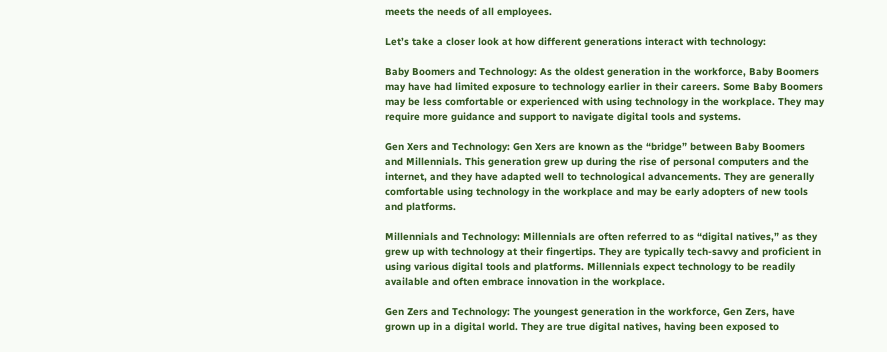meets the needs of all employees.

Let’s take a closer look at how different generations interact with technology:

Baby Boomers and Technology: As the oldest generation in the workforce, Baby Boomers may have had limited exposure to technology earlier in their careers. Some Baby Boomers may be less comfortable or experienced with using technology in the workplace. They may require more guidance and support to navigate digital tools and systems.

Gen Xers and Technology: Gen Xers are known as the “bridge” between Baby Boomers and Millennials. This generation grew up during the rise of personal computers and the internet, and they have adapted well to technological advancements. They are generally comfortable using technology in the workplace and may be early adopters of new tools and platforms.

Millennials and Technology: Millennials are often referred to as “digital natives,” as they grew up with technology at their fingertips. They are typically tech-savvy and proficient in using various digital tools and platforms. Millennials expect technology to be readily available and often embrace innovation in the workplace.

Gen Zers and Technology: The youngest generation in the workforce, Gen Zers, have grown up in a digital world. They are true digital natives, having been exposed to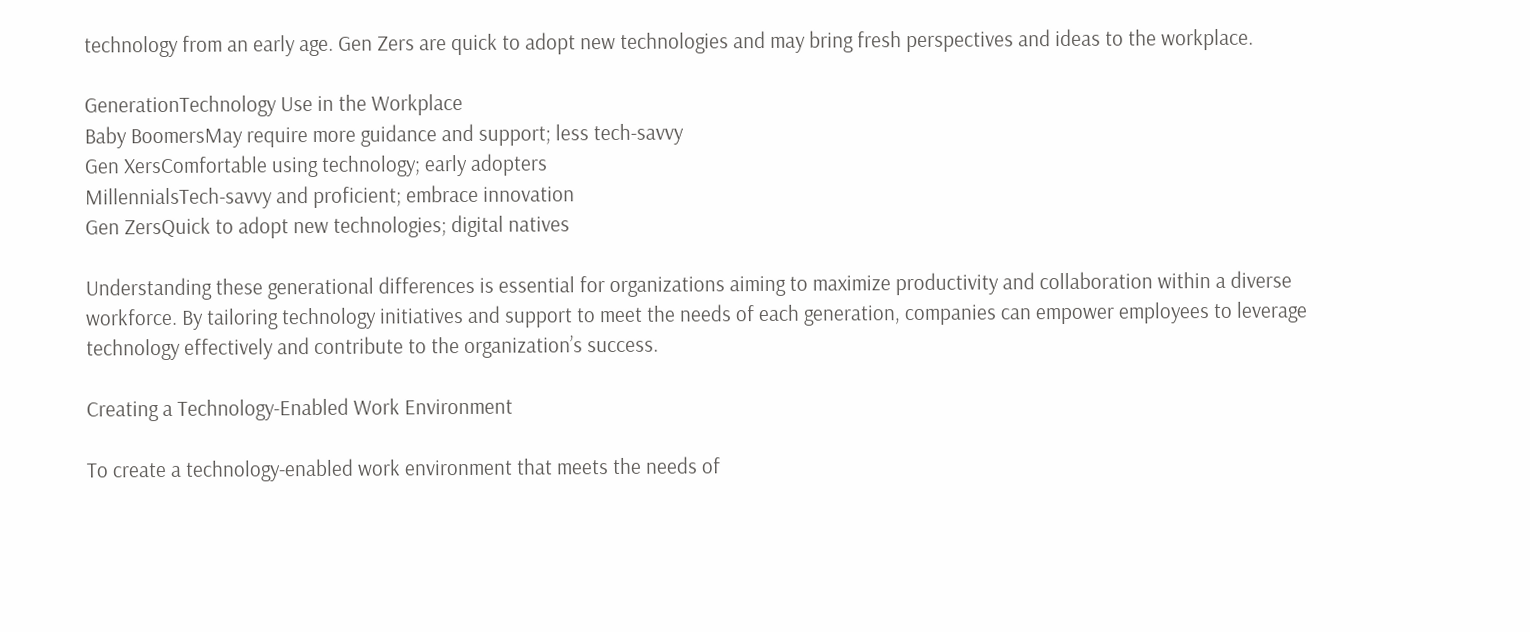technology from an early age. Gen Zers are quick to adopt new technologies and may bring fresh perspectives and ideas to the workplace.

GenerationTechnology Use in the Workplace
Baby BoomersMay require more guidance and support; less tech-savvy
Gen XersComfortable using technology; early adopters
MillennialsTech-savvy and proficient; embrace innovation
Gen ZersQuick to adopt new technologies; digital natives

Understanding these generational differences is essential for organizations aiming to maximize productivity and collaboration within a diverse workforce. By tailoring technology initiatives and support to meet the needs of each generation, companies can empower employees to leverage technology effectively and contribute to the organization’s success.

Creating a Technology-Enabled Work Environment

To create a technology-enabled work environment that meets the needs of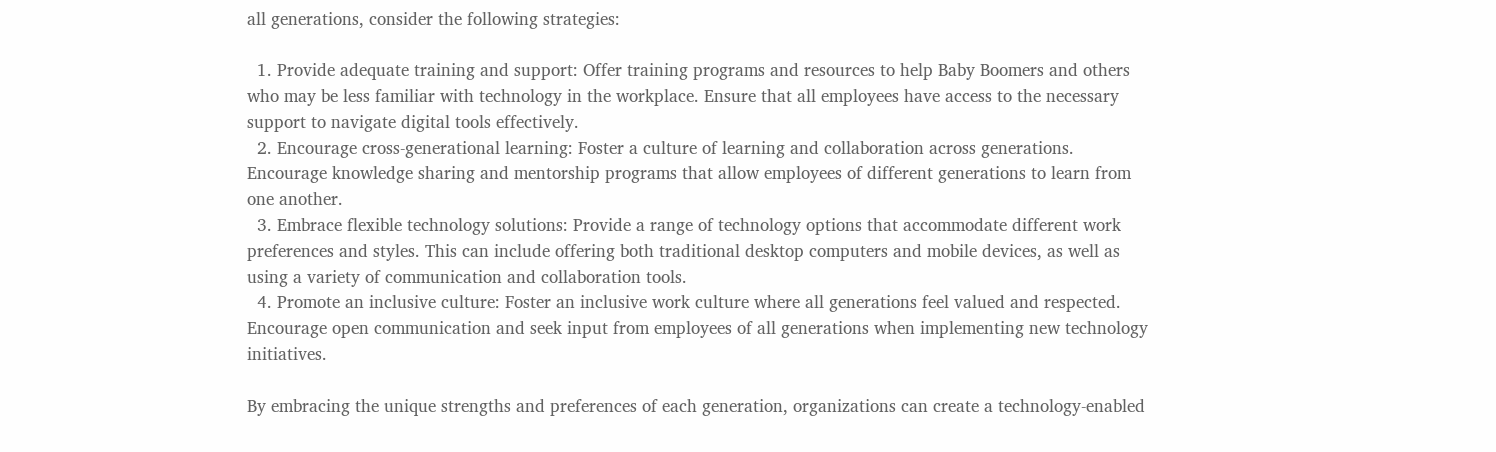all generations, consider the following strategies:

  1. Provide adequate training and support: Offer training programs and resources to help Baby Boomers and others who may be less familiar with technology in the workplace. Ensure that all employees have access to the necessary support to navigate digital tools effectively.
  2. Encourage cross-generational learning: Foster a culture of learning and collaboration across generations. Encourage knowledge sharing and mentorship programs that allow employees of different generations to learn from one another.
  3. Embrace flexible technology solutions: Provide a range of technology options that accommodate different work preferences and styles. This can include offering both traditional desktop computers and mobile devices, as well as using a variety of communication and collaboration tools.
  4. Promote an inclusive culture: Foster an inclusive work culture where all generations feel valued and respected. Encourage open communication and seek input from employees of all generations when implementing new technology initiatives.

By embracing the unique strengths and preferences of each generation, organizations can create a technology-enabled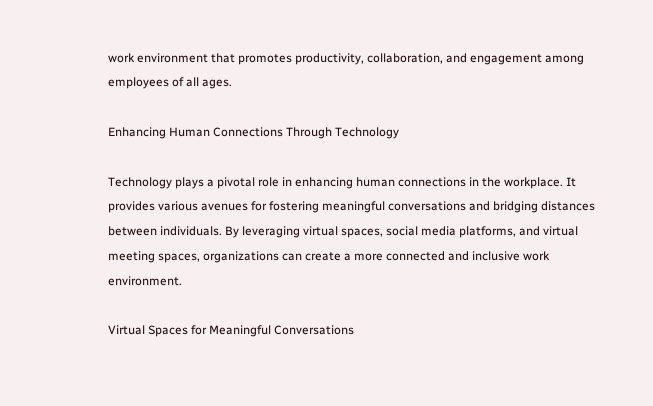work environment that promotes productivity, collaboration, and engagement among employees of all ages.

Enhancing Human Connections Through Technology

Technology plays a pivotal role in enhancing human connections in the workplace. It provides various avenues for fostering meaningful conversations and bridging distances between individuals. By leveraging virtual spaces, social media platforms, and virtual meeting spaces, organizations can create a more connected and inclusive work environment.

Virtual Spaces for Meaningful Conversations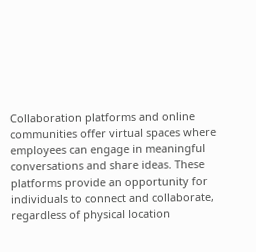Collaboration platforms and online communities offer virtual spaces where employees can engage in meaningful conversations and share ideas. These platforms provide an opportunity for individuals to connect and collaborate, regardless of physical location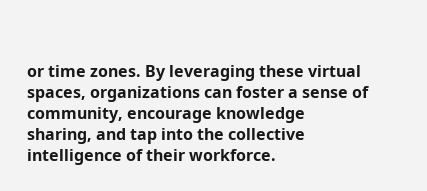or time zones. By leveraging these virtual spaces, organizations can foster a sense of community, encourage knowledge sharing, and tap into the collective intelligence of their workforce.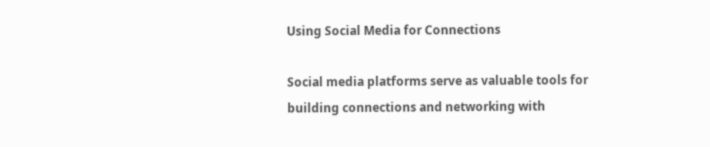Using Social Media for Connections

Social media platforms serve as valuable tools for building connections and networking with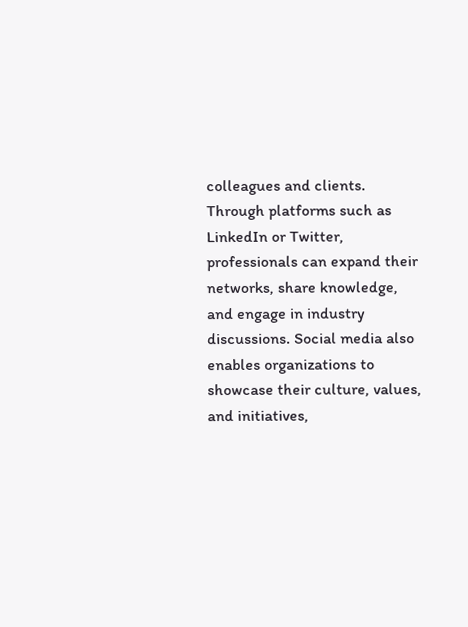colleagues and clients. Through platforms such as LinkedIn or Twitter, professionals can expand their networks, share knowledge, and engage in industry discussions. Social media also enables organizations to showcase their culture, values, and initiatives,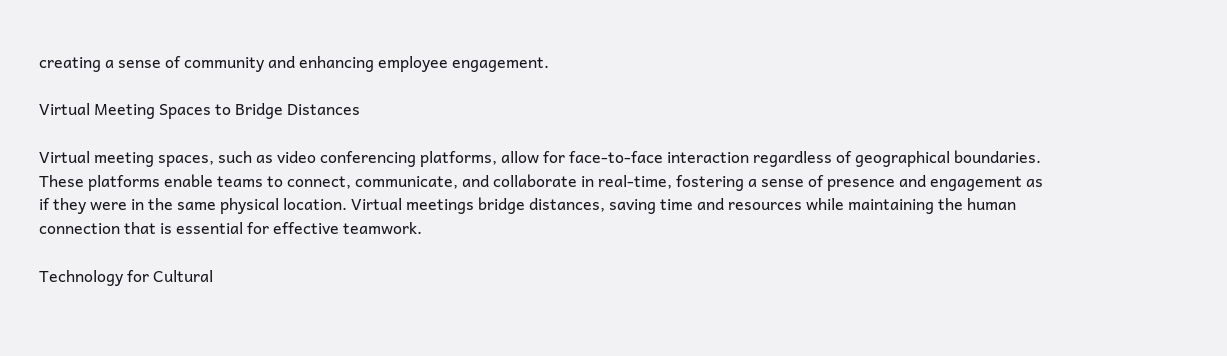creating a sense of community and enhancing employee engagement.

Virtual Meeting Spaces to Bridge Distances

Virtual meeting spaces, such as video conferencing platforms, allow for face-to-face interaction regardless of geographical boundaries. These platforms enable teams to connect, communicate, and collaborate in real-time, fostering a sense of presence and engagement as if they were in the same physical location. Virtual meetings bridge distances, saving time and resources while maintaining the human connection that is essential for effective teamwork.

Technology for Cultural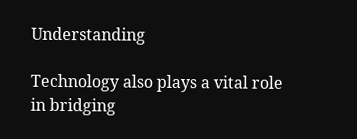Understanding

Technology also plays a vital role in bridging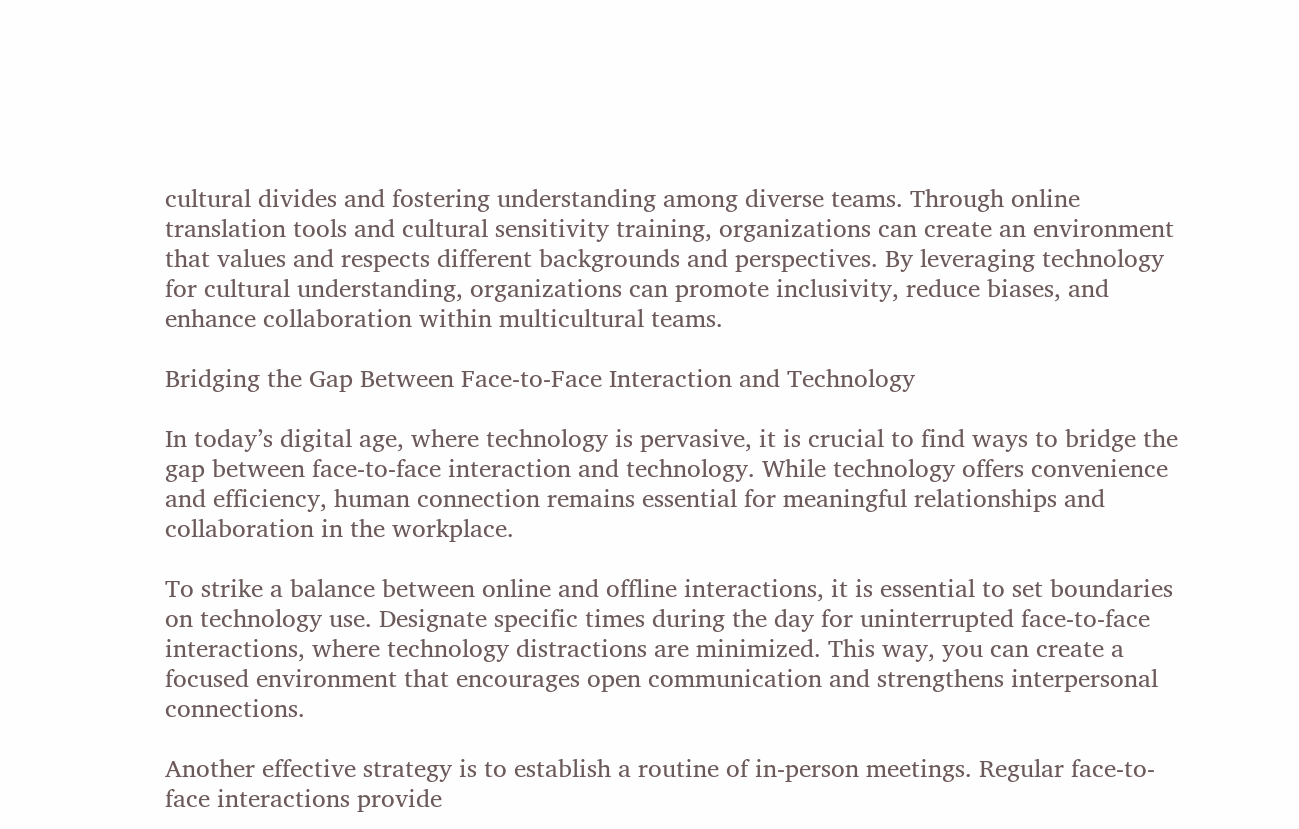cultural divides and fostering understanding among diverse teams. Through online translation tools and cultural sensitivity training, organizations can create an environment that values and respects different backgrounds and perspectives. By leveraging technology for cultural understanding, organizations can promote inclusivity, reduce biases, and enhance collaboration within multicultural teams.

Bridging the Gap Between Face-to-Face Interaction and Technology

In today’s digital age, where technology is pervasive, it is crucial to find ways to bridge the gap between face-to-face interaction and technology. While technology offers convenience and efficiency, human connection remains essential for meaningful relationships and collaboration in the workplace.

To strike a balance between online and offline interactions, it is essential to set boundaries on technology use. Designate specific times during the day for uninterrupted face-to-face interactions, where technology distractions are minimized. This way, you can create a focused environment that encourages open communication and strengthens interpersonal connections.

Another effective strategy is to establish a routine of in-person meetings. Regular face-to-face interactions provide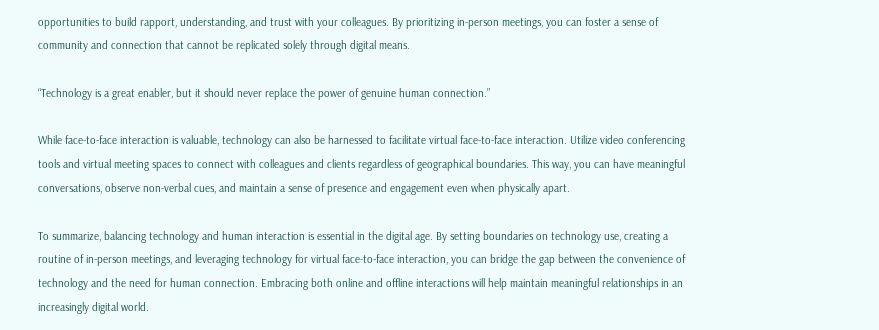opportunities to build rapport, understanding, and trust with your colleagues. By prioritizing in-person meetings, you can foster a sense of community and connection that cannot be replicated solely through digital means.

“Technology is a great enabler, but it should never replace the power of genuine human connection.”

While face-to-face interaction is valuable, technology can also be harnessed to facilitate virtual face-to-face interaction. Utilize video conferencing tools and virtual meeting spaces to connect with colleagues and clients regardless of geographical boundaries. This way, you can have meaningful conversations, observe non-verbal cues, and maintain a sense of presence and engagement even when physically apart.

To summarize, balancing technology and human interaction is essential in the digital age. By setting boundaries on technology use, creating a routine of in-person meetings, and leveraging technology for virtual face-to-face interaction, you can bridge the gap between the convenience of technology and the need for human connection. Embracing both online and offline interactions will help maintain meaningful relationships in an increasingly digital world.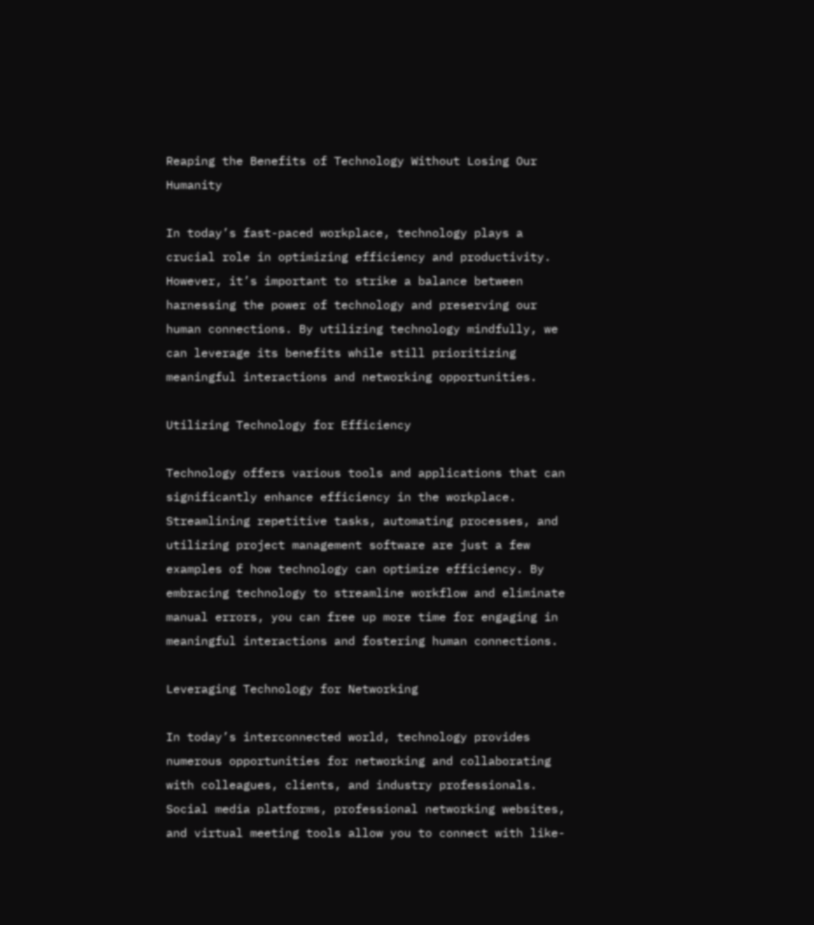Reaping the Benefits of Technology Without Losing Our Humanity

In today’s fast-paced workplace, technology plays a crucial role in optimizing efficiency and productivity. However, it’s important to strike a balance between harnessing the power of technology and preserving our human connections. By utilizing technology mindfully, we can leverage its benefits while still prioritizing meaningful interactions and networking opportunities.

Utilizing Technology for Efficiency

Technology offers various tools and applications that can significantly enhance efficiency in the workplace. Streamlining repetitive tasks, automating processes, and utilizing project management software are just a few examples of how technology can optimize efficiency. By embracing technology to streamline workflow and eliminate manual errors, you can free up more time for engaging in meaningful interactions and fostering human connections.

Leveraging Technology for Networking

In today’s interconnected world, technology provides numerous opportunities for networking and collaborating with colleagues, clients, and industry professionals. Social media platforms, professional networking websites, and virtual meeting tools allow you to connect with like-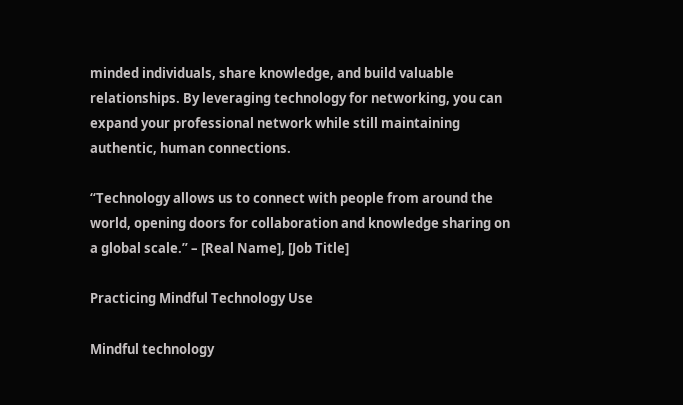minded individuals, share knowledge, and build valuable relationships. By leveraging technology for networking, you can expand your professional network while still maintaining authentic, human connections.

“Technology allows us to connect with people from around the world, opening doors for collaboration and knowledge sharing on a global scale.” – [Real Name], [Job Title]

Practicing Mindful Technology Use

Mindful technology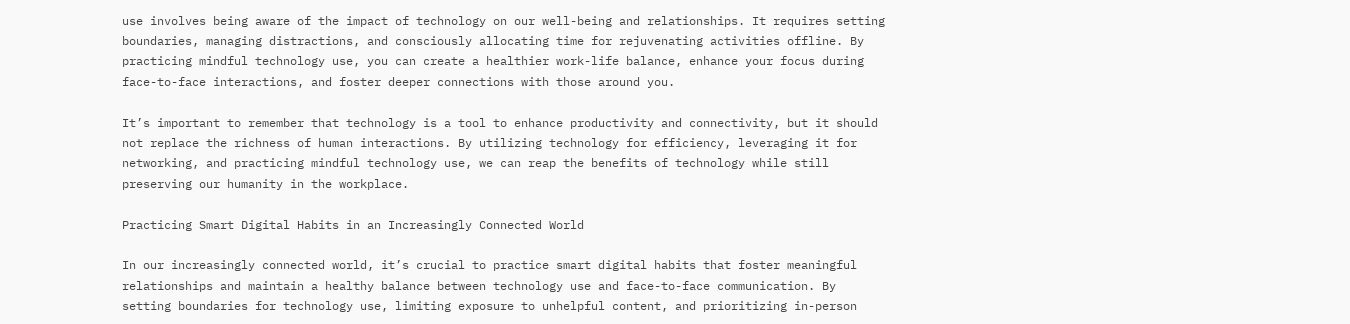use involves being aware of the impact of technology on our well-being and relationships. It requires setting boundaries, managing distractions, and consciously allocating time for rejuvenating activities offline. By practicing mindful technology use, you can create a healthier work-life balance, enhance your focus during face-to-face interactions, and foster deeper connections with those around you.

It’s important to remember that technology is a tool to enhance productivity and connectivity, but it should not replace the richness of human interactions. By utilizing technology for efficiency, leveraging it for networking, and practicing mindful technology use, we can reap the benefits of technology while still preserving our humanity in the workplace.

Practicing Smart Digital Habits in an Increasingly Connected World

In our increasingly connected world, it’s crucial to practice smart digital habits that foster meaningful relationships and maintain a healthy balance between technology use and face-to-face communication. By setting boundaries for technology use, limiting exposure to unhelpful content, and prioritizing in-person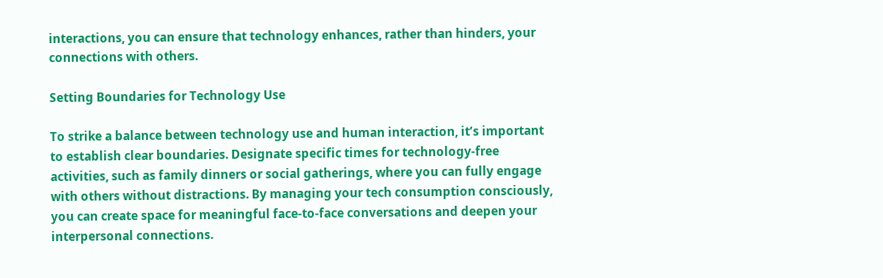interactions, you can ensure that technology enhances, rather than hinders, your connections with others.

Setting Boundaries for Technology Use

To strike a balance between technology use and human interaction, it’s important to establish clear boundaries. Designate specific times for technology-free activities, such as family dinners or social gatherings, where you can fully engage with others without distractions. By managing your tech consumption consciously, you can create space for meaningful face-to-face conversations and deepen your interpersonal connections.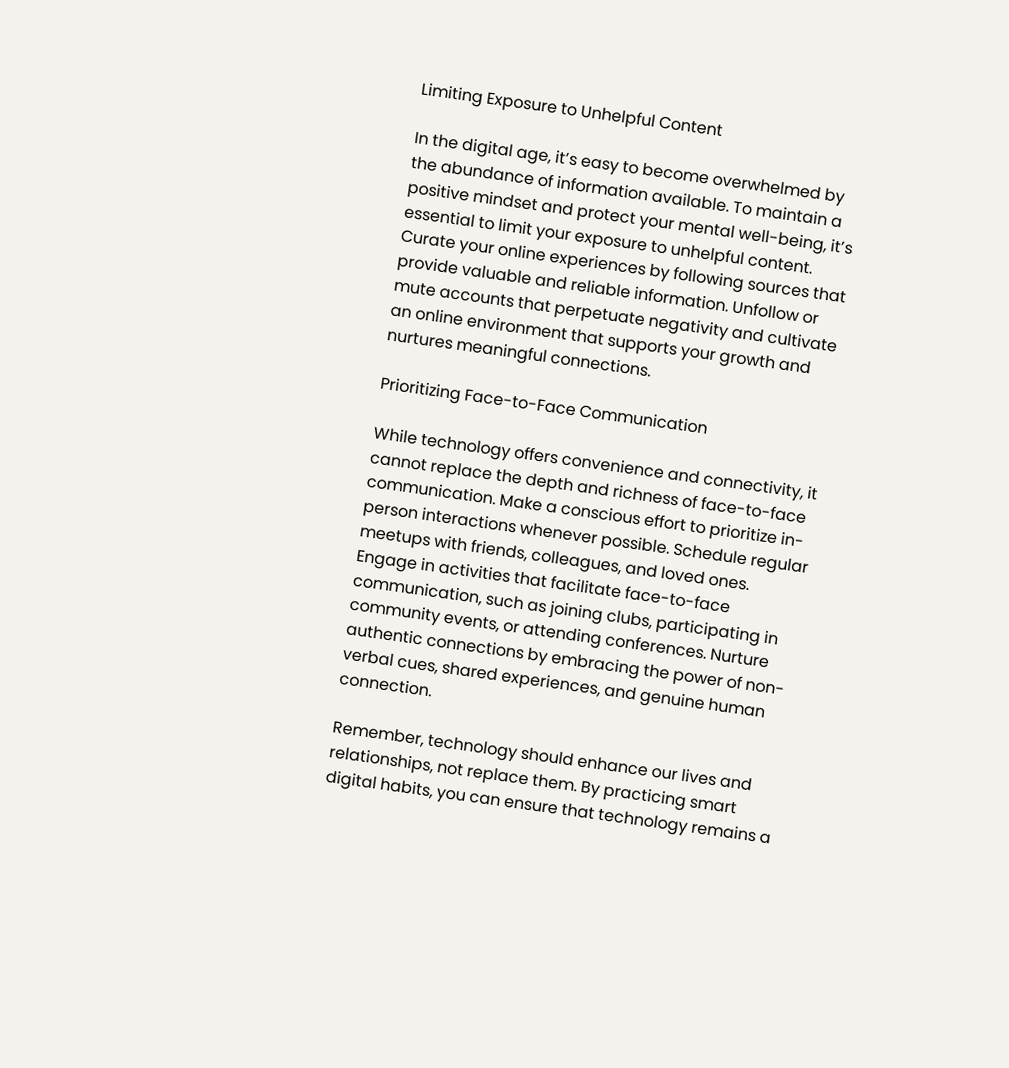Limiting Exposure to Unhelpful Content

In the digital age, it’s easy to become overwhelmed by the abundance of information available. To maintain a positive mindset and protect your mental well-being, it’s essential to limit your exposure to unhelpful content. Curate your online experiences by following sources that provide valuable and reliable information. Unfollow or mute accounts that perpetuate negativity and cultivate an online environment that supports your growth and nurtures meaningful connections.

Prioritizing Face-to-Face Communication

While technology offers convenience and connectivity, it cannot replace the depth and richness of face-to-face communication. Make a conscious effort to prioritize in-person interactions whenever possible. Schedule regular meetups with friends, colleagues, and loved ones. Engage in activities that facilitate face-to-face communication, such as joining clubs, participating in community events, or attending conferences. Nurture authentic connections by embracing the power of non-verbal cues, shared experiences, and genuine human connection.

Remember, technology should enhance our lives and relationships, not replace them. By practicing smart digital habits, you can ensure that technology remains a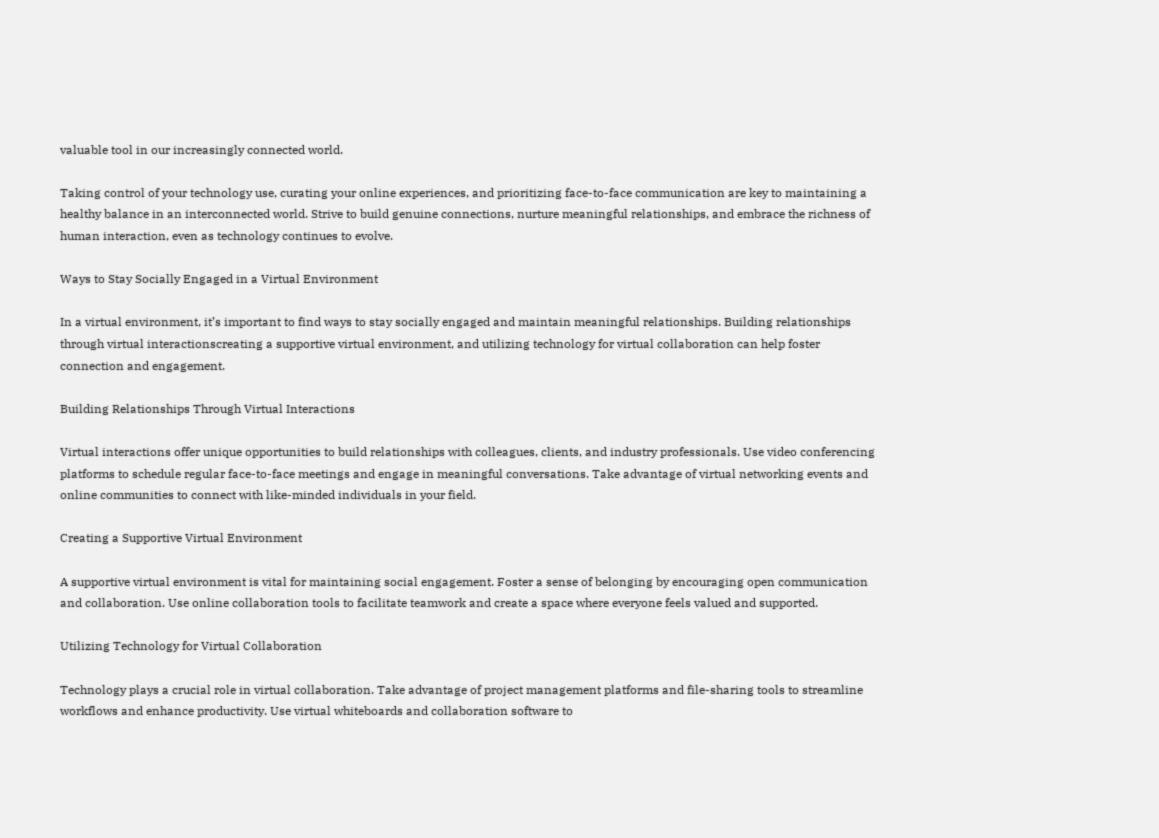valuable tool in our increasingly connected world.

Taking control of your technology use, curating your online experiences, and prioritizing face-to-face communication are key to maintaining a healthy balance in an interconnected world. Strive to build genuine connections, nurture meaningful relationships, and embrace the richness of human interaction, even as technology continues to evolve.

Ways to Stay Socially Engaged in a Virtual Environment

In a virtual environment, it’s important to find ways to stay socially engaged and maintain meaningful relationships. Building relationships through virtual interactionscreating a supportive virtual environment, and utilizing technology for virtual collaboration can help foster connection and engagement.

Building Relationships Through Virtual Interactions

Virtual interactions offer unique opportunities to build relationships with colleagues, clients, and industry professionals. Use video conferencing platforms to schedule regular face-to-face meetings and engage in meaningful conversations. Take advantage of virtual networking events and online communities to connect with like-minded individuals in your field.

Creating a Supportive Virtual Environment

A supportive virtual environment is vital for maintaining social engagement. Foster a sense of belonging by encouraging open communication and collaboration. Use online collaboration tools to facilitate teamwork and create a space where everyone feels valued and supported.

Utilizing Technology for Virtual Collaboration

Technology plays a crucial role in virtual collaboration. Take advantage of project management platforms and file-sharing tools to streamline workflows and enhance productivity. Use virtual whiteboards and collaboration software to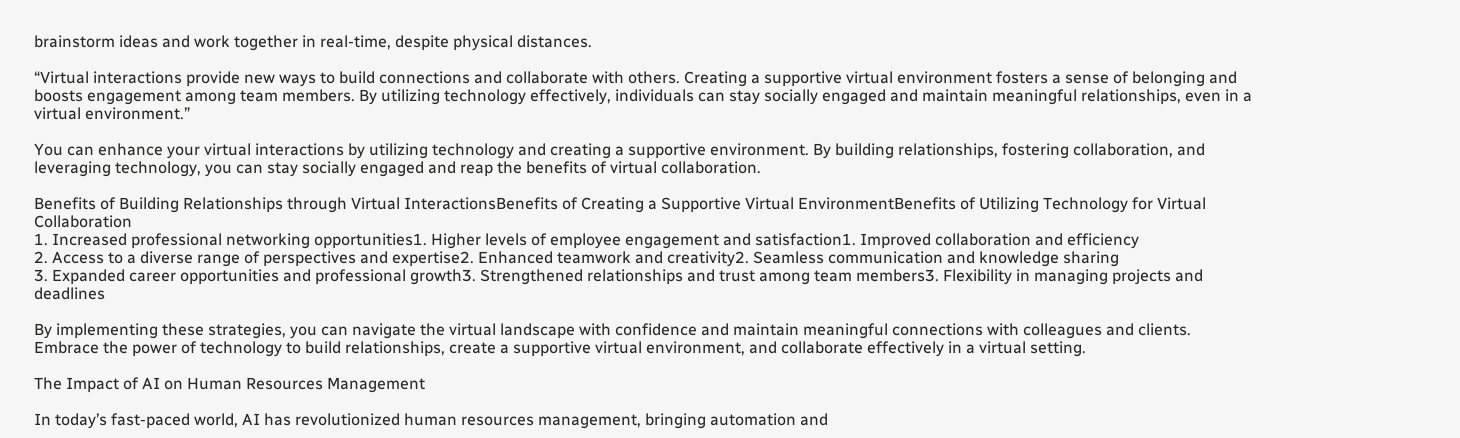brainstorm ideas and work together in real-time, despite physical distances.

“Virtual interactions provide new ways to build connections and collaborate with others. Creating a supportive virtual environment fosters a sense of belonging and boosts engagement among team members. By utilizing technology effectively, individuals can stay socially engaged and maintain meaningful relationships, even in a virtual environment.”

You can enhance your virtual interactions by utilizing technology and creating a supportive environment. By building relationships, fostering collaboration, and leveraging technology, you can stay socially engaged and reap the benefits of virtual collaboration.

Benefits of Building Relationships through Virtual InteractionsBenefits of Creating a Supportive Virtual EnvironmentBenefits of Utilizing Technology for Virtual Collaboration
1. Increased professional networking opportunities1. Higher levels of employee engagement and satisfaction1. Improved collaboration and efficiency
2. Access to a diverse range of perspectives and expertise2. Enhanced teamwork and creativity2. Seamless communication and knowledge sharing
3. Expanded career opportunities and professional growth3. Strengthened relationships and trust among team members3. Flexibility in managing projects and deadlines

By implementing these strategies, you can navigate the virtual landscape with confidence and maintain meaningful connections with colleagues and clients. Embrace the power of technology to build relationships, create a supportive virtual environment, and collaborate effectively in a virtual setting.

The Impact of AI on Human Resources Management

In today’s fast-paced world, AI has revolutionized human resources management, bringing automation and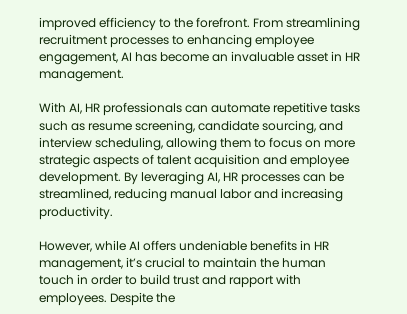improved efficiency to the forefront. From streamlining recruitment processes to enhancing employee engagement, AI has become an invaluable asset in HR management.

With AI, HR professionals can automate repetitive tasks such as resume screening, candidate sourcing, and interview scheduling, allowing them to focus on more strategic aspects of talent acquisition and employee development. By leveraging AI, HR processes can be streamlined, reducing manual labor and increasing productivity.

However, while AI offers undeniable benefits in HR management, it’s crucial to maintain the human touch in order to build trust and rapport with employees. Despite the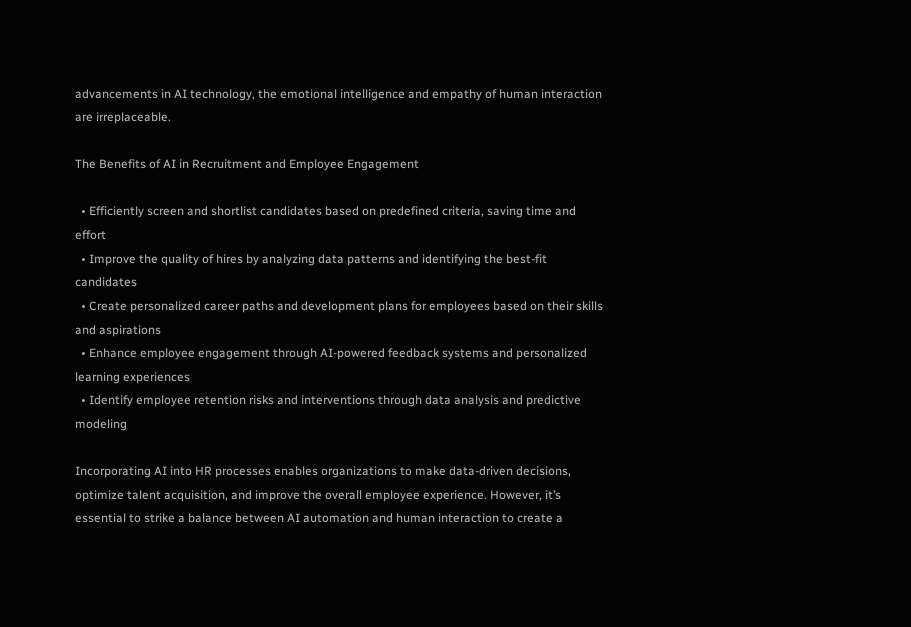advancements in AI technology, the emotional intelligence and empathy of human interaction are irreplaceable.

The Benefits of AI in Recruitment and Employee Engagement

  • Efficiently screen and shortlist candidates based on predefined criteria, saving time and effort
  • Improve the quality of hires by analyzing data patterns and identifying the best-fit candidates
  • Create personalized career paths and development plans for employees based on their skills and aspirations
  • Enhance employee engagement through AI-powered feedback systems and personalized learning experiences
  • Identify employee retention risks and interventions through data analysis and predictive modeling

Incorporating AI into HR processes enables organizations to make data-driven decisions, optimize talent acquisition, and improve the overall employee experience. However, it’s essential to strike a balance between AI automation and human interaction to create a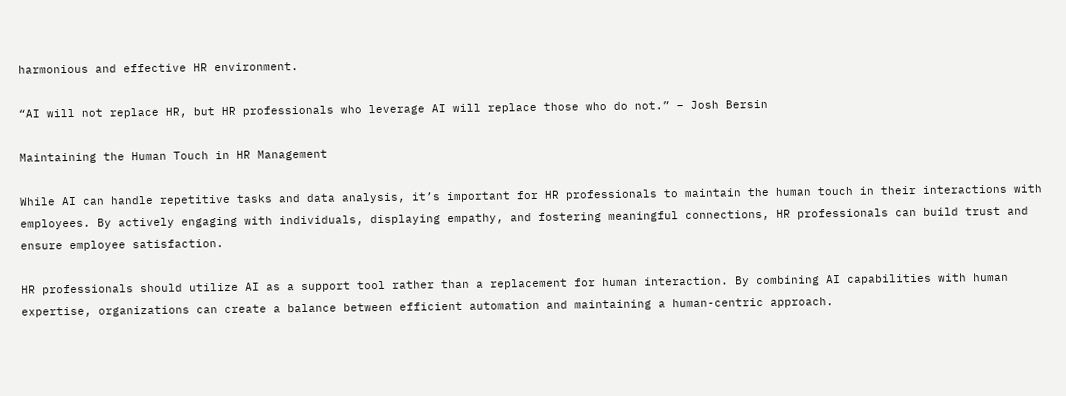harmonious and effective HR environment.

“AI will not replace HR, but HR professionals who leverage AI will replace those who do not.” – Josh Bersin

Maintaining the Human Touch in HR Management

While AI can handle repetitive tasks and data analysis, it’s important for HR professionals to maintain the human touch in their interactions with employees. By actively engaging with individuals, displaying empathy, and fostering meaningful connections, HR professionals can build trust and ensure employee satisfaction.

HR professionals should utilize AI as a support tool rather than a replacement for human interaction. By combining AI capabilities with human expertise, organizations can create a balance between efficient automation and maintaining a human-centric approach.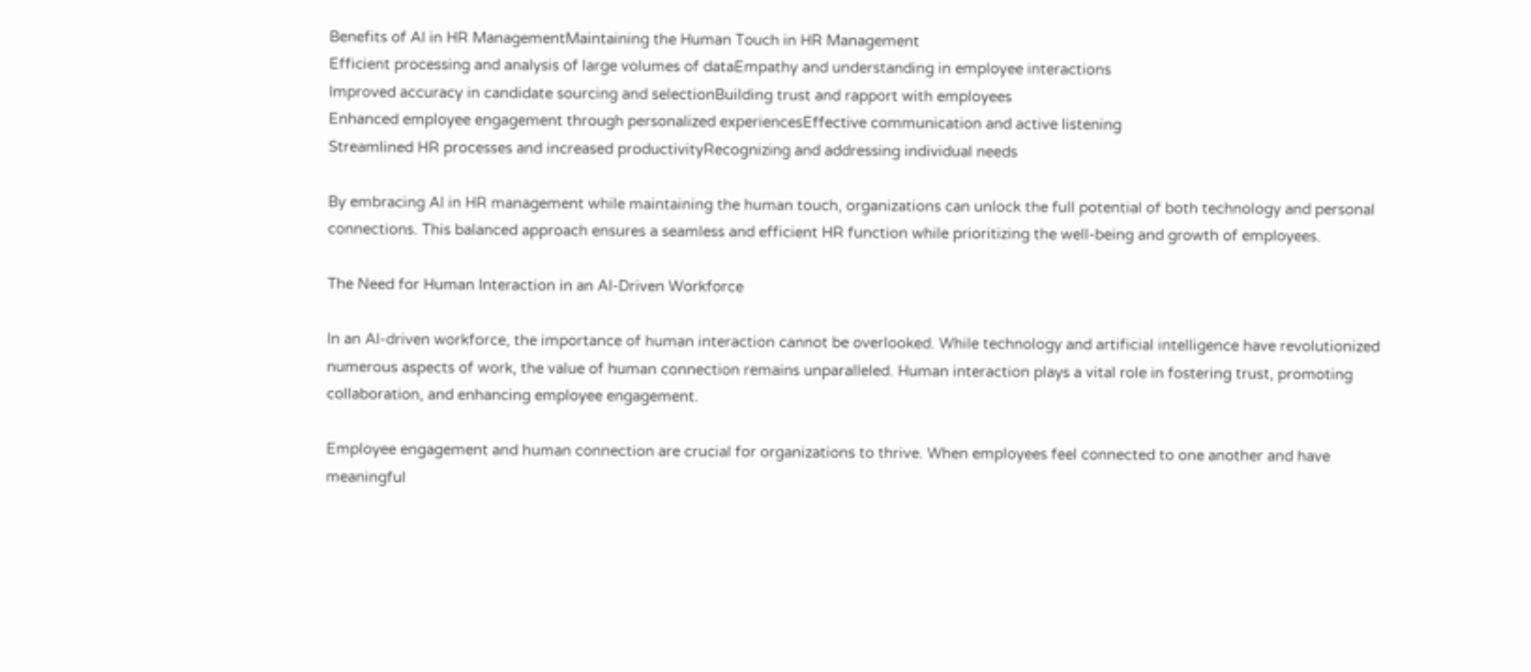Benefits of AI in HR ManagementMaintaining the Human Touch in HR Management
Efficient processing and analysis of large volumes of dataEmpathy and understanding in employee interactions
Improved accuracy in candidate sourcing and selectionBuilding trust and rapport with employees
Enhanced employee engagement through personalized experiencesEffective communication and active listening
Streamlined HR processes and increased productivityRecognizing and addressing individual needs

By embracing AI in HR management while maintaining the human touch, organizations can unlock the full potential of both technology and personal connections. This balanced approach ensures a seamless and efficient HR function while prioritizing the well-being and growth of employees.

The Need for Human Interaction in an AI-Driven Workforce

In an AI-driven workforce, the importance of human interaction cannot be overlooked. While technology and artificial intelligence have revolutionized numerous aspects of work, the value of human connection remains unparalleled. Human interaction plays a vital role in fostering trust, promoting collaboration, and enhancing employee engagement.

Employee engagement and human connection are crucial for organizations to thrive. When employees feel connected to one another and have meaningful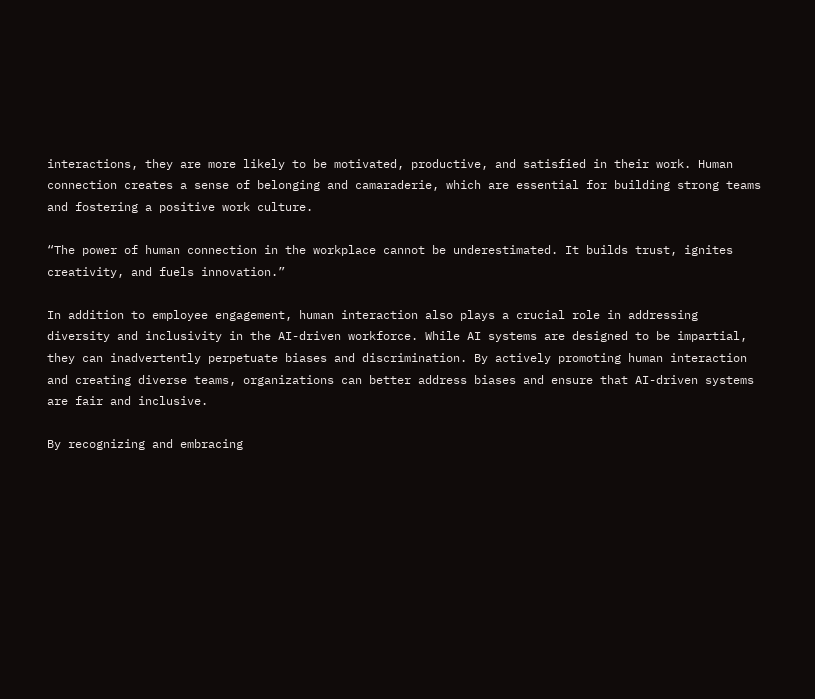interactions, they are more likely to be motivated, productive, and satisfied in their work. Human connection creates a sense of belonging and camaraderie, which are essential for building strong teams and fostering a positive work culture.

“The power of human connection in the workplace cannot be underestimated. It builds trust, ignites creativity, and fuels innovation.”

In addition to employee engagement, human interaction also plays a crucial role in addressing diversity and inclusivity in the AI-driven workforce. While AI systems are designed to be impartial, they can inadvertently perpetuate biases and discrimination. By actively promoting human interaction and creating diverse teams, organizations can better address biases and ensure that AI-driven systems are fair and inclusive.

By recognizing and embracing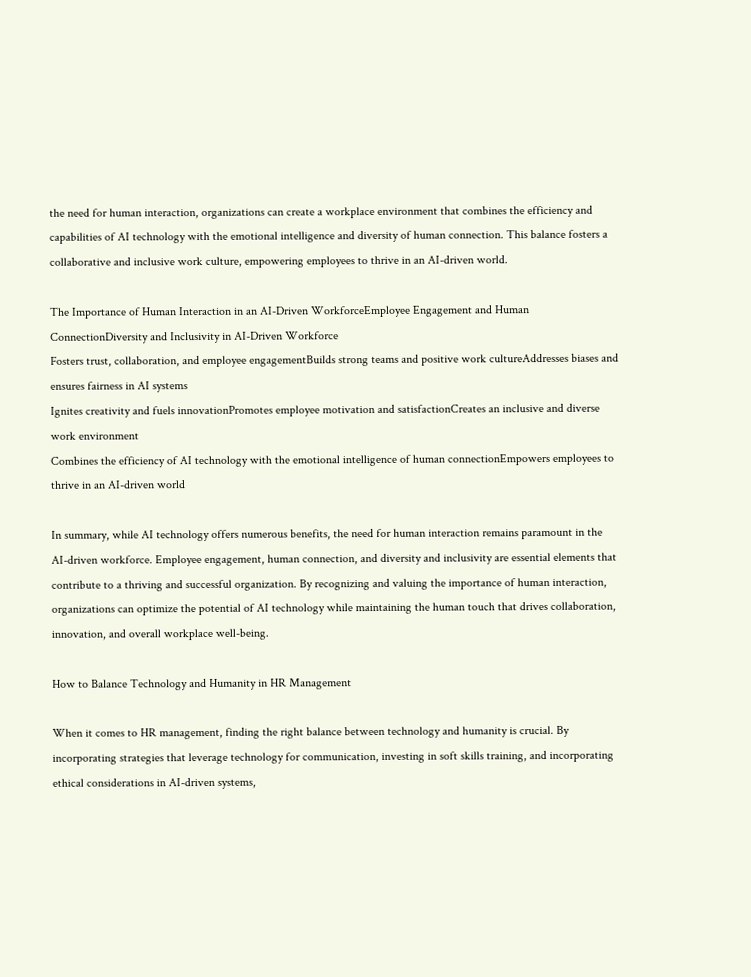the need for human interaction, organizations can create a workplace environment that combines the efficiency and capabilities of AI technology with the emotional intelligence and diversity of human connection. This balance fosters a collaborative and inclusive work culture, empowering employees to thrive in an AI-driven world.

The Importance of Human Interaction in an AI-Driven WorkforceEmployee Engagement and Human ConnectionDiversity and Inclusivity in AI-Driven Workforce
Fosters trust, collaboration, and employee engagementBuilds strong teams and positive work cultureAddresses biases and ensures fairness in AI systems
Ignites creativity and fuels innovationPromotes employee motivation and satisfactionCreates an inclusive and diverse work environment
Combines the efficiency of AI technology with the emotional intelligence of human connectionEmpowers employees to thrive in an AI-driven world

In summary, while AI technology offers numerous benefits, the need for human interaction remains paramount in the AI-driven workforce. Employee engagement, human connection, and diversity and inclusivity are essential elements that contribute to a thriving and successful organization. By recognizing and valuing the importance of human interaction, organizations can optimize the potential of AI technology while maintaining the human touch that drives collaboration, innovation, and overall workplace well-being.

How to Balance Technology and Humanity in HR Management

When it comes to HR management, finding the right balance between technology and humanity is crucial. By incorporating strategies that leverage technology for communication, investing in soft skills training, and incorporating ethical considerations in AI-driven systems,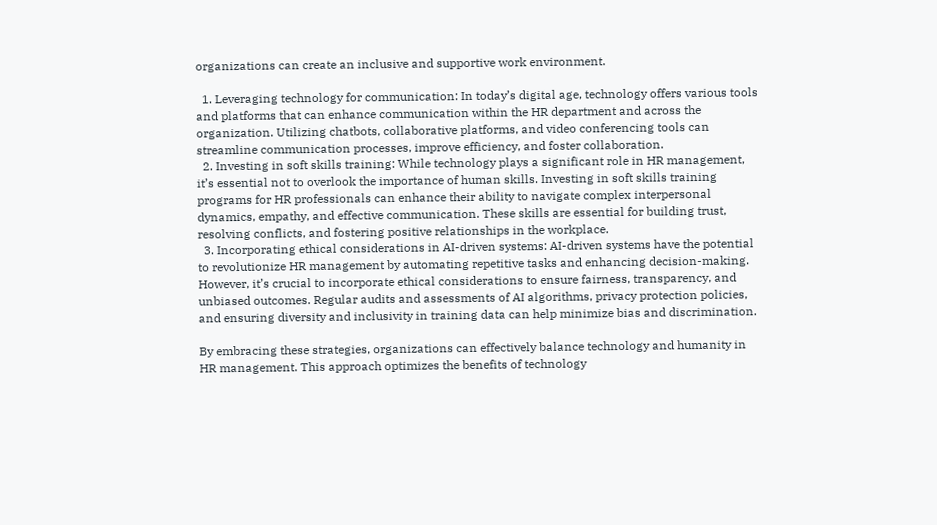organizations can create an inclusive and supportive work environment.

  1. Leveraging technology for communication: In today’s digital age, technology offers various tools and platforms that can enhance communication within the HR department and across the organization. Utilizing chatbots, collaborative platforms, and video conferencing tools can streamline communication processes, improve efficiency, and foster collaboration.
  2. Investing in soft skills training: While technology plays a significant role in HR management, it’s essential not to overlook the importance of human skills. Investing in soft skills training programs for HR professionals can enhance their ability to navigate complex interpersonal dynamics, empathy, and effective communication. These skills are essential for building trust, resolving conflicts, and fostering positive relationships in the workplace.
  3. Incorporating ethical considerations in AI-driven systems: AI-driven systems have the potential to revolutionize HR management by automating repetitive tasks and enhancing decision-making. However, it’s crucial to incorporate ethical considerations to ensure fairness, transparency, and unbiased outcomes. Regular audits and assessments of AI algorithms, privacy protection policies, and ensuring diversity and inclusivity in training data can help minimize bias and discrimination.

By embracing these strategies, organizations can effectively balance technology and humanity in HR management. This approach optimizes the benefits of technology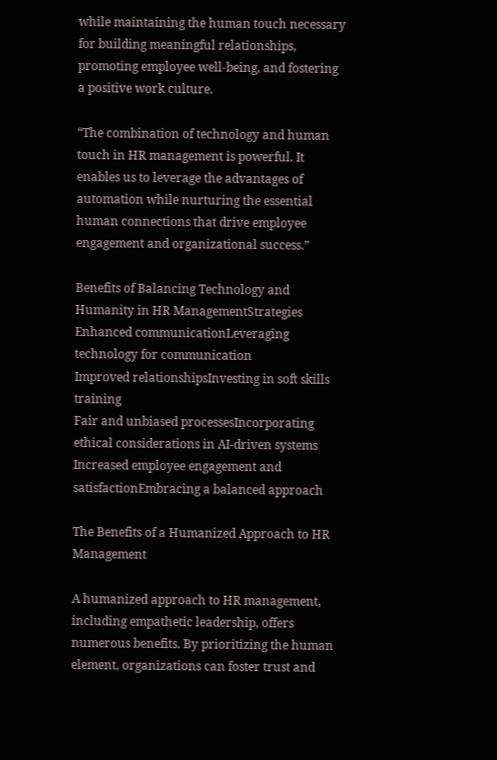while maintaining the human touch necessary for building meaningful relationships, promoting employee well-being, and fostering a positive work culture.

“The combination of technology and human touch in HR management is powerful. It enables us to leverage the advantages of automation while nurturing the essential human connections that drive employee engagement and organizational success.”

Benefits of Balancing Technology and Humanity in HR ManagementStrategies
Enhanced communicationLeveraging technology for communication
Improved relationshipsInvesting in soft skills training
Fair and unbiased processesIncorporating ethical considerations in AI-driven systems
Increased employee engagement and satisfactionEmbracing a balanced approach

The Benefits of a Humanized Approach to HR Management

A humanized approach to HR management, including empathetic leadership, offers numerous benefits. By prioritizing the human element, organizations can foster trust and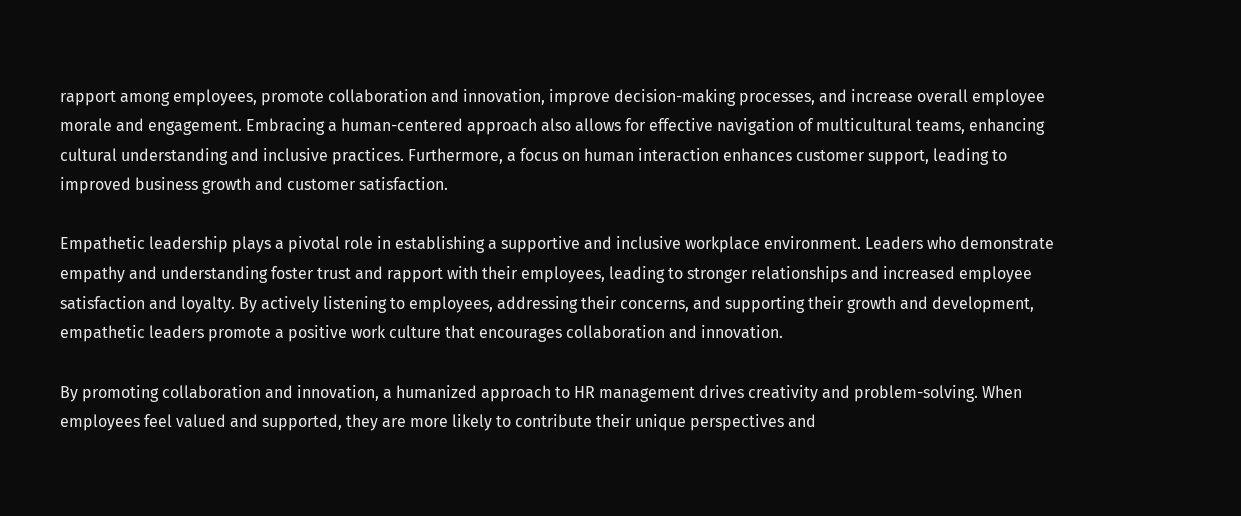rapport among employees, promote collaboration and innovation, improve decision-making processes, and increase overall employee morale and engagement. Embracing a human-centered approach also allows for effective navigation of multicultural teams, enhancing cultural understanding and inclusive practices. Furthermore, a focus on human interaction enhances customer support, leading to improved business growth and customer satisfaction.

Empathetic leadership plays a pivotal role in establishing a supportive and inclusive workplace environment. Leaders who demonstrate empathy and understanding foster trust and rapport with their employees, leading to stronger relationships and increased employee satisfaction and loyalty. By actively listening to employees, addressing their concerns, and supporting their growth and development, empathetic leaders promote a positive work culture that encourages collaboration and innovation.

By promoting collaboration and innovation, a humanized approach to HR management drives creativity and problem-solving. When employees feel valued and supported, they are more likely to contribute their unique perspectives and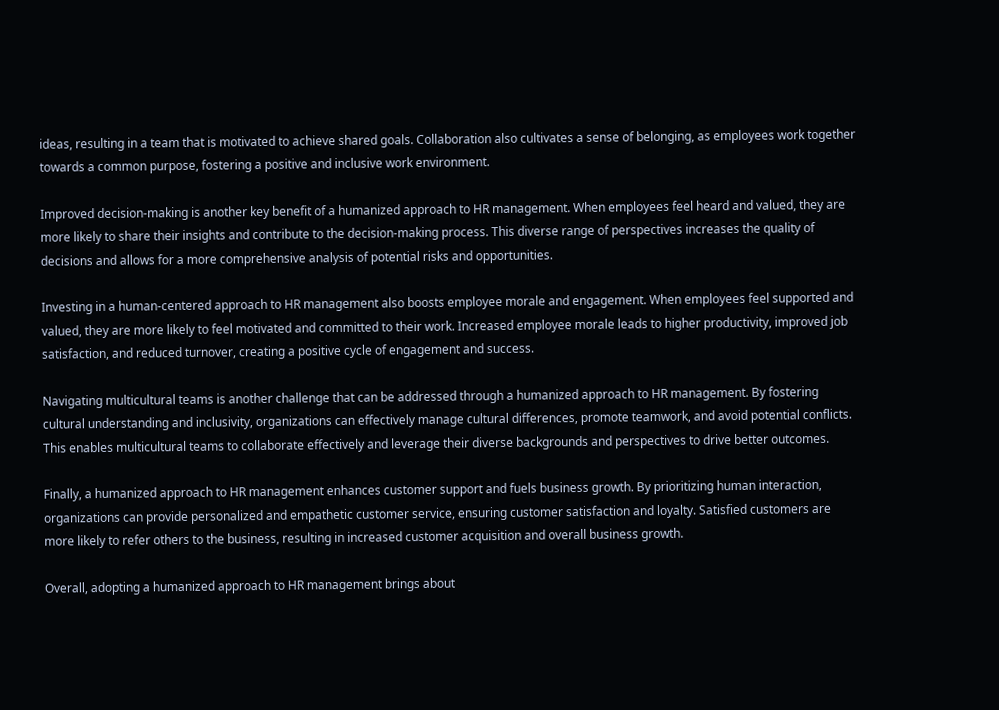ideas, resulting in a team that is motivated to achieve shared goals. Collaboration also cultivates a sense of belonging, as employees work together towards a common purpose, fostering a positive and inclusive work environment.

Improved decision-making is another key benefit of a humanized approach to HR management. When employees feel heard and valued, they are more likely to share their insights and contribute to the decision-making process. This diverse range of perspectives increases the quality of decisions and allows for a more comprehensive analysis of potential risks and opportunities.

Investing in a human-centered approach to HR management also boosts employee morale and engagement. When employees feel supported and valued, they are more likely to feel motivated and committed to their work. Increased employee morale leads to higher productivity, improved job satisfaction, and reduced turnover, creating a positive cycle of engagement and success.

Navigating multicultural teams is another challenge that can be addressed through a humanized approach to HR management. By fostering cultural understanding and inclusivity, organizations can effectively manage cultural differences, promote teamwork, and avoid potential conflicts. This enables multicultural teams to collaborate effectively and leverage their diverse backgrounds and perspectives to drive better outcomes.

Finally, a humanized approach to HR management enhances customer support and fuels business growth. By prioritizing human interaction, organizations can provide personalized and empathetic customer service, ensuring customer satisfaction and loyalty. Satisfied customers are more likely to refer others to the business, resulting in increased customer acquisition and overall business growth.

Overall, adopting a humanized approach to HR management brings about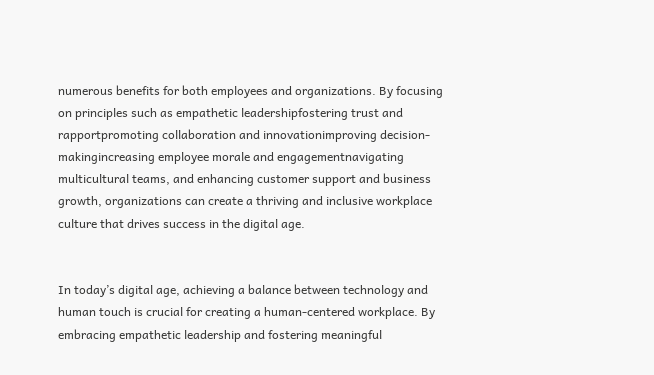numerous benefits for both employees and organizations. By focusing on principles such as empathetic leadershipfostering trust and rapportpromoting collaboration and innovationimproving decision-makingincreasing employee morale and engagementnavigating multicultural teams, and enhancing customer support and business growth, organizations can create a thriving and inclusive workplace culture that drives success in the digital age.


In today’s digital age, achieving a balance between technology and human touch is crucial for creating a human-centered workplace. By embracing empathetic leadership and fostering meaningful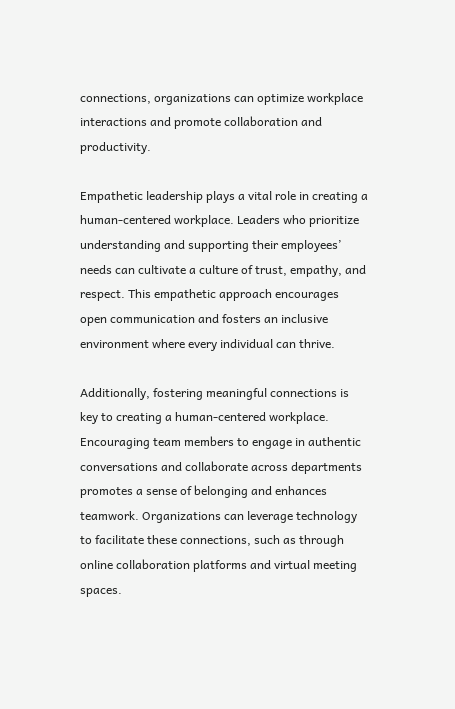connections, organizations can optimize workplace interactions and promote collaboration and productivity.

Empathetic leadership plays a vital role in creating a human-centered workplace. Leaders who prioritize understanding and supporting their employees’ needs can cultivate a culture of trust, empathy, and respect. This empathetic approach encourages open communication and fosters an inclusive environment where every individual can thrive.

Additionally, fostering meaningful connections is key to creating a human-centered workplace. Encouraging team members to engage in authentic conversations and collaborate across departments promotes a sense of belonging and enhances teamwork. Organizations can leverage technology to facilitate these connections, such as through online collaboration platforms and virtual meeting spaces.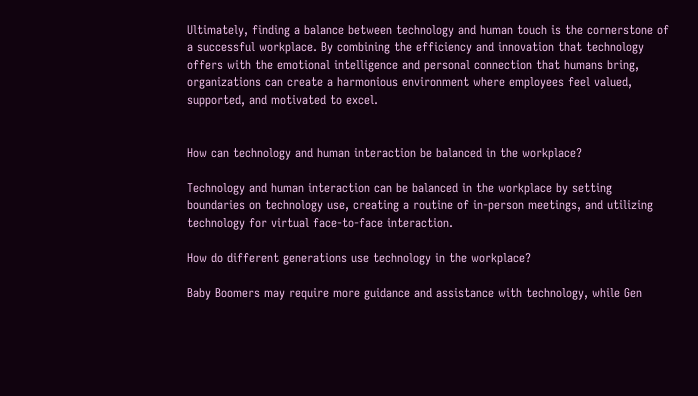Ultimately, finding a balance between technology and human touch is the cornerstone of a successful workplace. By combining the efficiency and innovation that technology offers with the emotional intelligence and personal connection that humans bring, organizations can create a harmonious environment where employees feel valued, supported, and motivated to excel.


How can technology and human interaction be balanced in the workplace?

Technology and human interaction can be balanced in the workplace by setting boundaries on technology use, creating a routine of in-person meetings, and utilizing technology for virtual face-to-face interaction.

How do different generations use technology in the workplace?

Baby Boomers may require more guidance and assistance with technology, while Gen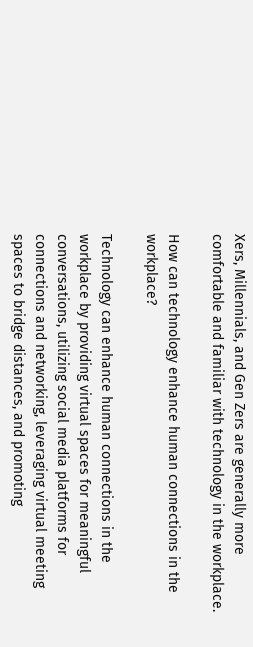Xers, Millennials, and Gen Zers are generally more comfortable and familiar with technology in the workplace.

How can technology enhance human connections in the workplace?

Technology can enhance human connections in the workplace by providing virtual spaces for meaningful conversations, utilizing social media platforms for connections and networking, leveraging virtual meeting spaces to bridge distances, and promoting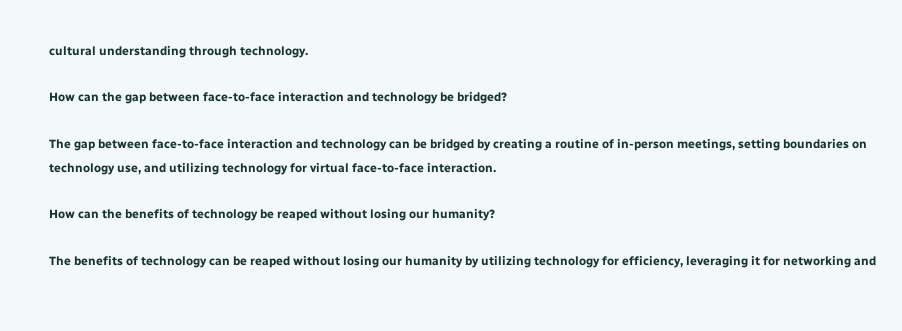cultural understanding through technology.

How can the gap between face-to-face interaction and technology be bridged?

The gap between face-to-face interaction and technology can be bridged by creating a routine of in-person meetings, setting boundaries on technology use, and utilizing technology for virtual face-to-face interaction.

How can the benefits of technology be reaped without losing our humanity?

The benefits of technology can be reaped without losing our humanity by utilizing technology for efficiency, leveraging it for networking and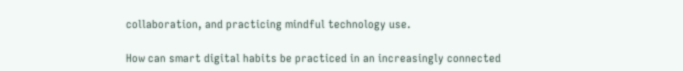collaboration, and practicing mindful technology use.

How can smart digital habits be practiced in an increasingly connected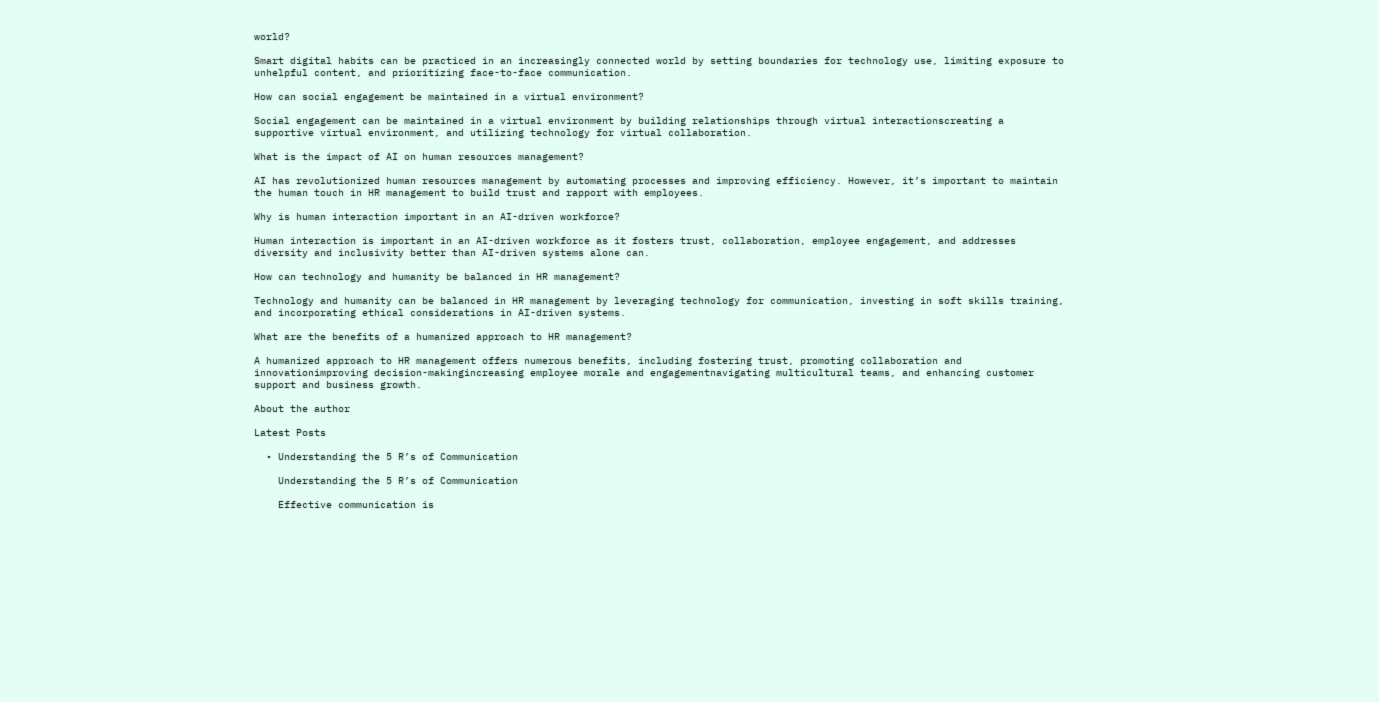world?

Smart digital habits can be practiced in an increasingly connected world by setting boundaries for technology use, limiting exposure to unhelpful content, and prioritizing face-to-face communication.

How can social engagement be maintained in a virtual environment?

Social engagement can be maintained in a virtual environment by building relationships through virtual interactionscreating a supportive virtual environment, and utilizing technology for virtual collaboration.

What is the impact of AI on human resources management?

AI has revolutionized human resources management by automating processes and improving efficiency. However, it’s important to maintain the human touch in HR management to build trust and rapport with employees.

Why is human interaction important in an AI-driven workforce?

Human interaction is important in an AI-driven workforce as it fosters trust, collaboration, employee engagement, and addresses diversity and inclusivity better than AI-driven systems alone can.

How can technology and humanity be balanced in HR management?

Technology and humanity can be balanced in HR management by leveraging technology for communication, investing in soft skills training, and incorporating ethical considerations in AI-driven systems.

What are the benefits of a humanized approach to HR management?

A humanized approach to HR management offers numerous benefits, including fostering trust, promoting collaboration and innovationimproving decision-makingincreasing employee morale and engagementnavigating multicultural teams, and enhancing customer support and business growth.

About the author

Latest Posts

  • Understanding the 5 R’s of Communication

    Understanding the 5 R’s of Communication

    Effective communication is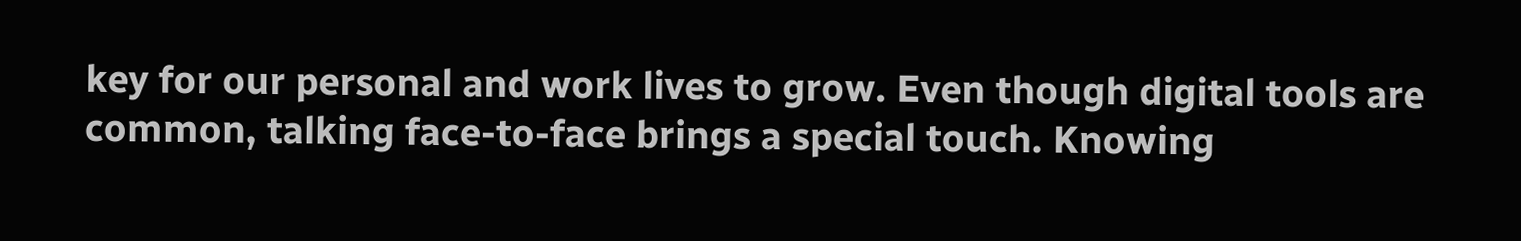key for our personal and work lives to grow. Even though digital tools are common, talking face-to-face brings a special touch. Knowing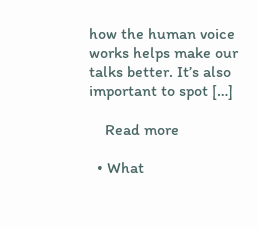how the human voice works helps make our talks better. It’s also important to spot […]

    Read more

  • What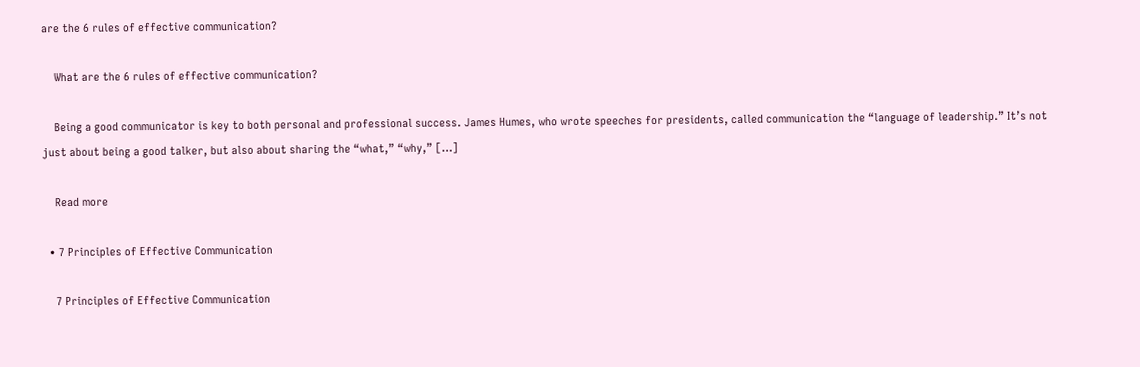are the 6 rules of effective communication?

    What are the 6 rules of effective communication?

    Being a good communicator is key to both personal and professional success. James Humes, who wrote speeches for presidents, called communication the “language of leadership.” It’s not just about being a good talker, but also about sharing the “what,” “why,” […]

    Read more

  • 7 Principles of Effective Communication

    7 Principles of Effective Communication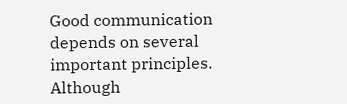Good communication depends on several important principles. Although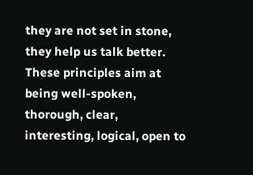they are not set in stone, they help us talk better. These principles aim at being well-spoken, thorough, clear, interesting, logical, open to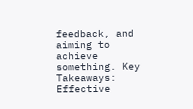feedback, and aiming to achieve something. Key Takeaways: Effective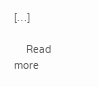[…]

    Read more